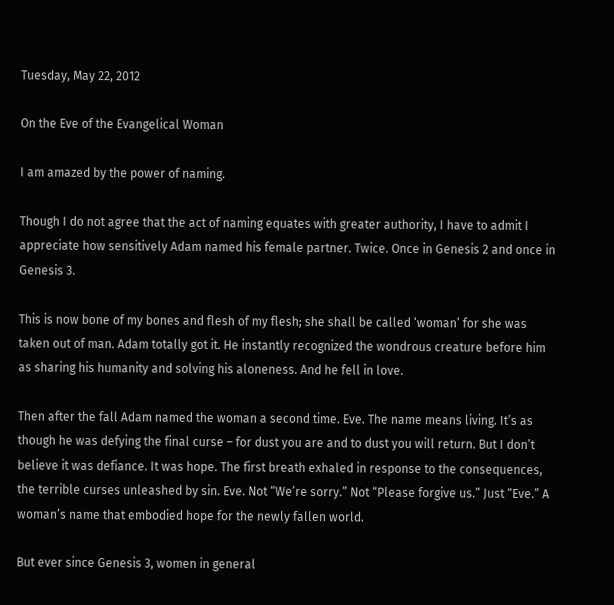Tuesday, May 22, 2012

On the Eve of the Evangelical Woman

I am amazed by the power of naming.

Though I do not agree that the act of naming equates with greater authority, I have to admit I appreciate how sensitively Adam named his female partner. Twice. Once in Genesis 2 and once in Genesis 3.

This is now bone of my bones and flesh of my flesh; she shall be called ‘woman’ for she was taken out of man. Adam totally got it. He instantly recognized the wondrous creature before him as sharing his humanity and solving his aloneness. And he fell in love.

Then after the fall Adam named the woman a second time. Eve. The name means living. It’s as though he was defying the final curse – for dust you are and to dust you will return. But I don’t believe it was defiance. It was hope. The first breath exhaled in response to the consequences, the terrible curses unleashed by sin. Eve. Not “We’re sorry.” Not “Please forgive us.” Just “Eve.” A woman’s name that embodied hope for the newly fallen world.

But ever since Genesis 3, women in general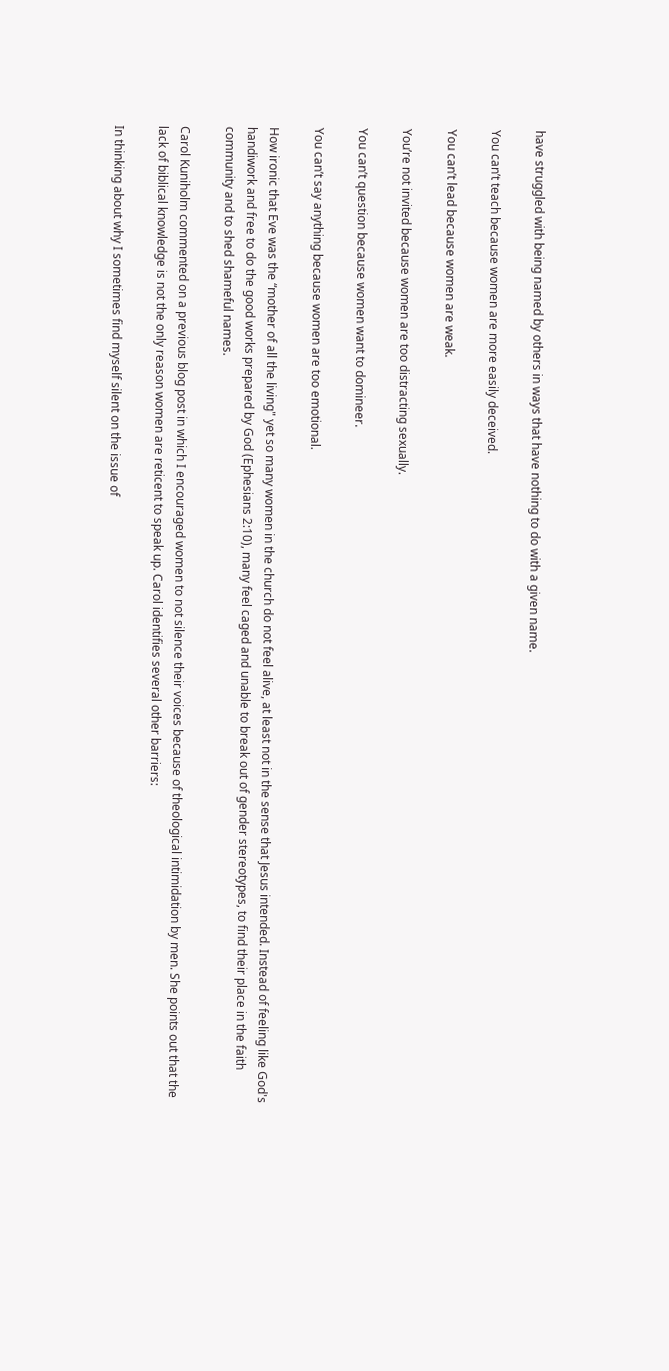have struggled with being named by others in ways that have nothing to do with a given name.

You can’t teach because women are more easily deceived.

You can’t lead because women are weak.

You’re not invited because women are too distracting sexually.

You can’t question because women want to domineer.

You can’t say anything because women are too emotional.

How ironic that Eve was the “mother of all the living" yet so many women in the church do not feel alive, at least not in the sense that Jesus intended. Instead of feeling like God's handiwork and free to do the good works prepared by God (Ephesians 2:10), many feel caged and unable to break out of gender stereotypes, to find their place in the faith community and to shed shameful names.

Carol Kuniholm commented on a previous blog post in which I encouraged women to not silence their voices because of theological intimidation by men. She points out that the lack of biblical knowledge is not the only reason women are reticent to speak up. Carol identifies several other barriers:

In thinking about why I sometimes find myself silent on the issue of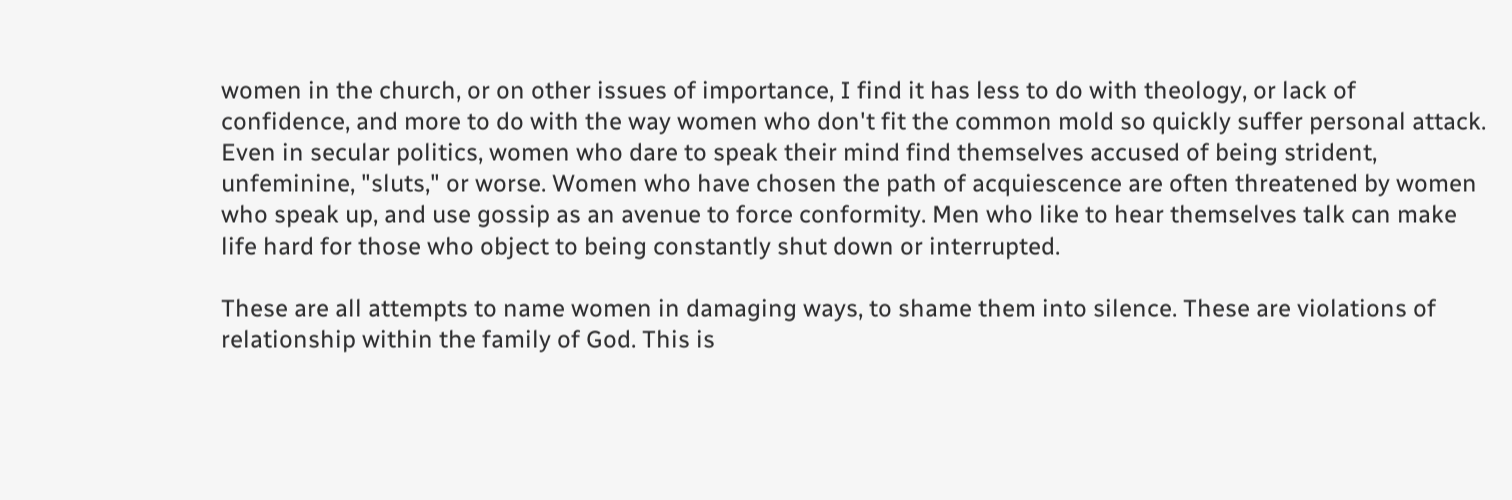women in the church, or on other issues of importance, I find it has less to do with theology, or lack of confidence, and more to do with the way women who don't fit the common mold so quickly suffer personal attack. Even in secular politics, women who dare to speak their mind find themselves accused of being strident, unfeminine, "sluts," or worse. Women who have chosen the path of acquiescence are often threatened by women who speak up, and use gossip as an avenue to force conformity. Men who like to hear themselves talk can make life hard for those who object to being constantly shut down or interrupted.

These are all attempts to name women in damaging ways, to shame them into silence. These are violations of relationship within the family of God. This is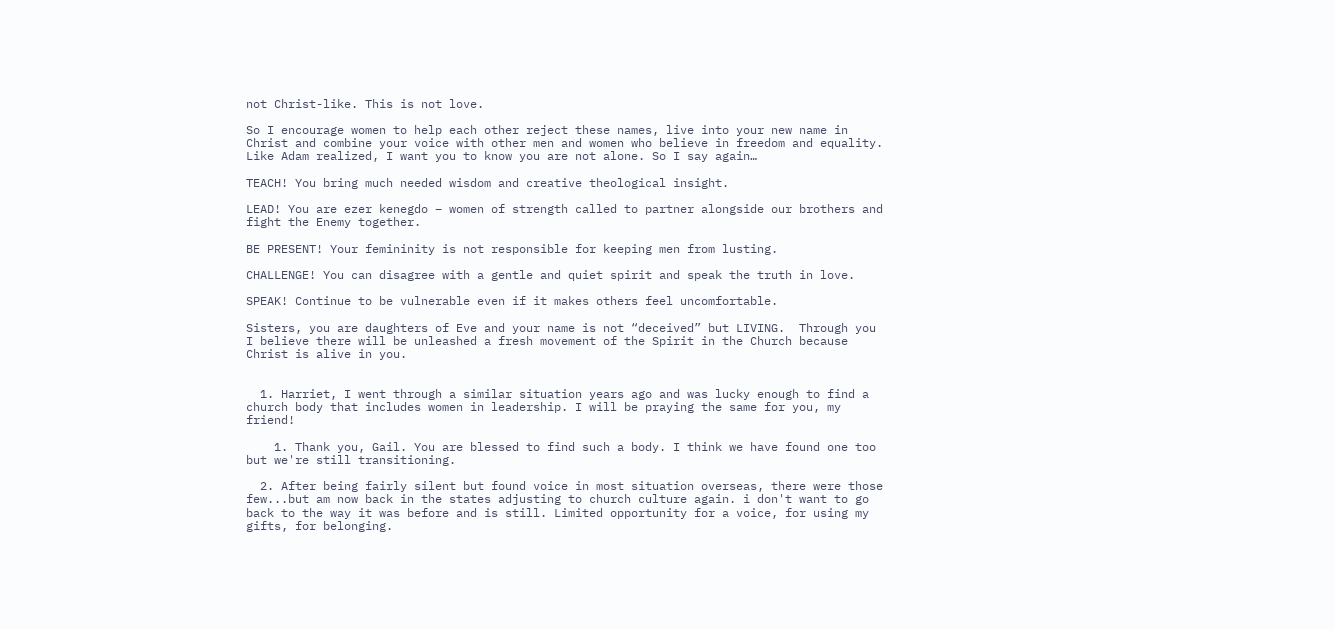not Christ-like. This is not love.

So I encourage women to help each other reject these names, live into your new name in Christ and combine your voice with other men and women who believe in freedom and equality. Like Adam realized, I want you to know you are not alone. So I say again…

TEACH! You bring much needed wisdom and creative theological insight.

LEAD! You are ezer kenegdo – women of strength called to partner alongside our brothers and fight the Enemy together.

BE PRESENT! Your femininity is not responsible for keeping men from lusting.

CHALLENGE! You can disagree with a gentle and quiet spirit and speak the truth in love.

SPEAK! Continue to be vulnerable even if it makes others feel uncomfortable.

Sisters, you are daughters of Eve and your name is not “deceived” but LIVING.  Through you I believe there will be unleashed a fresh movement of the Spirit in the Church because Christ is alive in you.


  1. Harriet, I went through a similar situation years ago and was lucky enough to find a church body that includes women in leadership. I will be praying the same for you, my friend!

    1. Thank you, Gail. You are blessed to find such a body. I think we have found one too but we're still transitioning.

  2. After being fairly silent but found voice in most situation overseas, there were those few...but am now back in the states adjusting to church culture again. i don't want to go back to the way it was before and is still. Limited opportunity for a voice, for using my gifts, for belonging.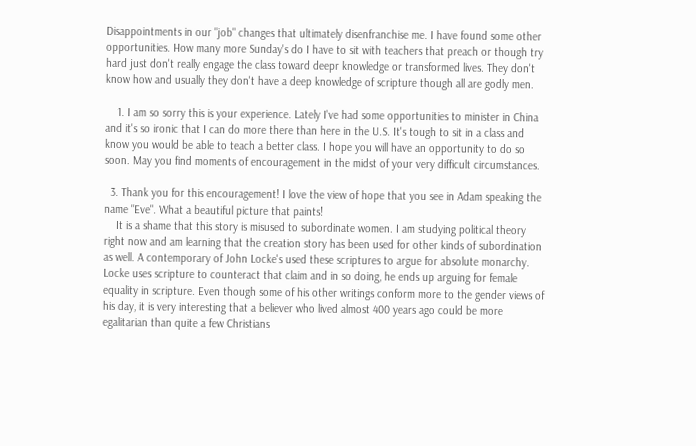Disappointments in our "job" changes that ultimately disenfranchise me. I have found some other opportunities. How many more Sunday's do I have to sit with teachers that preach or though try hard just don't really engage the class toward deepr knowledge or transformed lives. They don't know how and usually they don't have a deep knowledge of scripture though all are godly men.

    1. I am so sorry this is your experience. Lately I've had some opportunities to minister in China and it's so ironic that I can do more there than here in the U.S. It's tough to sit in a class and know you would be able to teach a better class. I hope you will have an opportunity to do so soon. May you find moments of encouragement in the midst of your very difficult circumstances.

  3. Thank you for this encouragement! I love the view of hope that you see in Adam speaking the name "Eve". What a beautiful picture that paints!
    It is a shame that this story is misused to subordinate women. I am studying political theory right now and am learning that the creation story has been used for other kinds of subordination as well. A contemporary of John Locke's used these scriptures to argue for absolute monarchy. Locke uses scripture to counteract that claim and in so doing, he ends up arguing for female equality in scripture. Even though some of his other writings conform more to the gender views of his day, it is very interesting that a believer who lived almost 400 years ago could be more egalitarian than quite a few Christians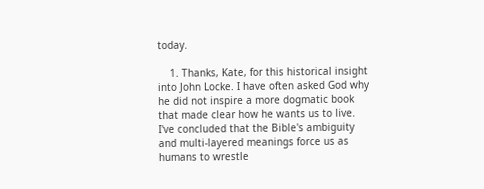today.

    1. Thanks, Kate, for this historical insight into John Locke. I have often asked God why he did not inspire a more dogmatic book that made clear how he wants us to live. I've concluded that the Bible's ambiguity and multi-layered meanings force us as humans to wrestle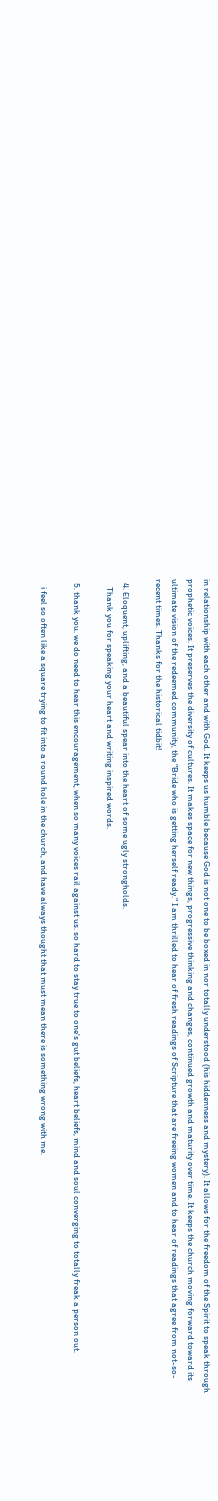in relationship with each other and with God. It keeps us humble because God is not one to be boxed in nor totally understood (his hiddenness and mystery). It allows for the freedom of the Spirit to speak through prophetic voices. It preserves the diversity of cultures. It makes space for new things, progressive thinking and changes, continued growth and maturity over time. It keeps the church moving forward toward its ultimate vision of the redeemed community, the "Bride who is getting herself ready." I am thrilled to hear of fresh readings of Scripture that are freeing women and to hear of readings that agree from not-so-recent times. Thanks for the historical tidbit!

  4. Eloquent, uplifting, and a beautiful spear into the heart of some ugly strongholds.
    Thank you for speaking your heart and writing inspired words.

  5. thank you. we do need to hear this encouragement, when so many voices rail against us. so hard to stay true to one's gut beliefs, heart beliefs, mind and soul converging to totally freak a person out.

    i feel so often like a square trying to fit into a round hole in the church, and have always thought that must mean there is something wrong with me.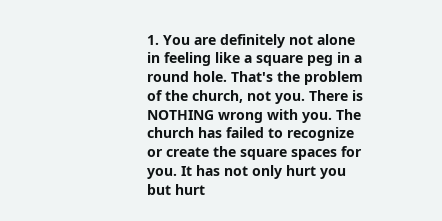1. You are definitely not alone in feeling like a square peg in a round hole. That's the problem of the church, not you. There is NOTHING wrong with you. The church has failed to recognize or create the square spaces for you. It has not only hurt you but hurt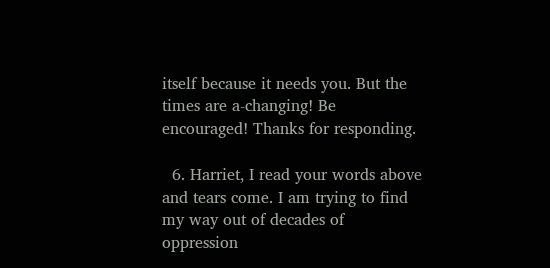itself because it needs you. But the times are a-changing! Be encouraged! Thanks for responding.

  6. Harriet, I read your words above and tears come. I am trying to find my way out of decades of oppression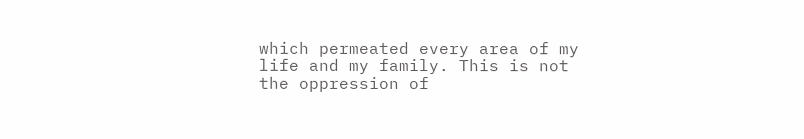which permeated every area of my life and my family. This is not the oppression of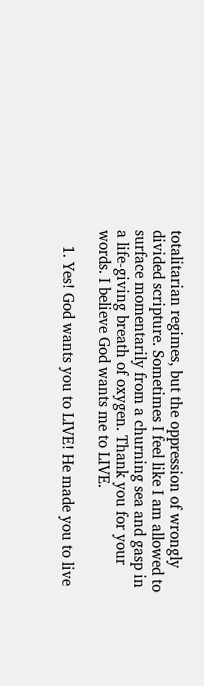totalitarian regimes, but the oppression of wrongly divided scripture. Sometimes I feel like I am allowed to surface momentarily from a churning sea and gasp in a life-giving breath of oxygen. Thank you for your words. I believe God wants me to LIVE.

    1. Yes! God wants you to LIVE! He made you to live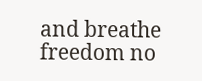and breathe freedom no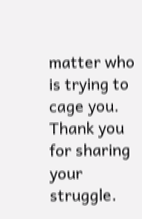matter who is trying to cage you. Thank you for sharing your struggle.